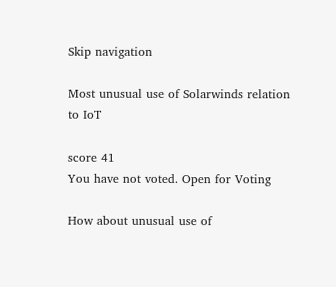Skip navigation

Most unusual use of Solarwinds relation to IoT

score 41
You have not voted. Open for Voting

How about unusual use of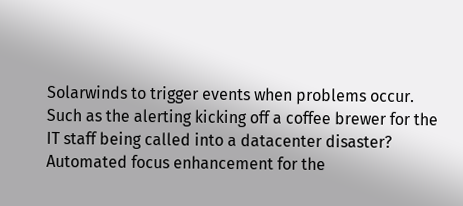Solarwinds to trigger events when problems occur.   Such as the alerting kicking off a coffee brewer for the IT staff being called into a datacenter disaster?     Automated focus enhancement for the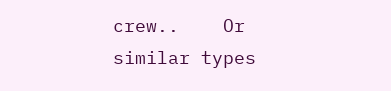crew..    Or similar types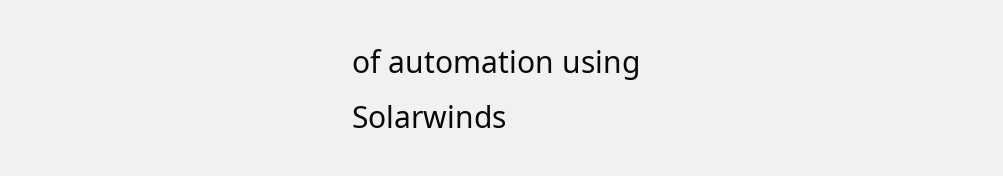of automation using Solarwinds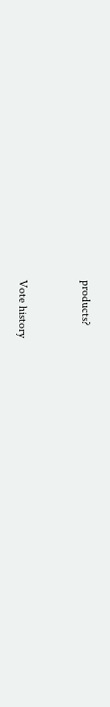products?


Vote history